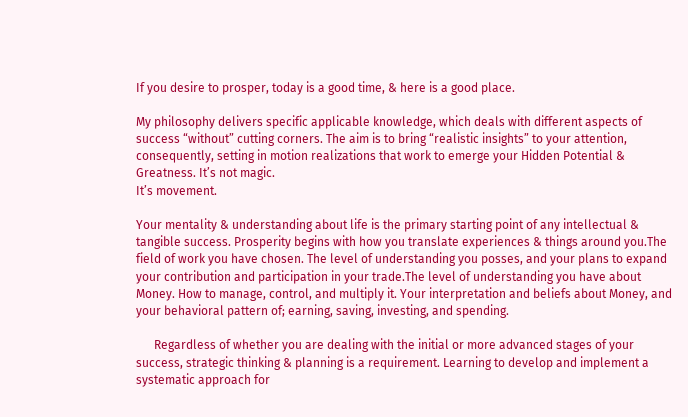If you desire to prosper, today is a good time, & here is a good place.

My philosophy delivers specific applicable knowledge, which deals with different aspects of success “without” cutting corners. The aim is to bring “realistic insights” to your attention, consequently, setting in motion realizations that work to emerge your Hidden Potential & Greatness. It’s not magic.
It’s movement.

Your mentality & understanding about life is the primary starting point of any intellectual & tangible success. Prosperity begins with how you translate experiences & things around you.The field of work you have chosen. The level of understanding you posses, and your plans to expand your contribution and participation in your trade.The level of understanding you have about Money. How to manage, control, and multiply it. Your interpretation and beliefs about Money, and your behavioral pattern of; earning, saving, investing, and spending.

      Regardless of whether you are dealing with the initial or more advanced stages of your success, strategic thinking & planning is a requirement. Learning to develop and implement a systematic approach for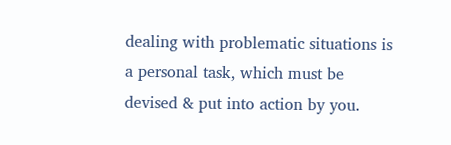dealing with problematic situations is a personal task, which must be devised & put into action by you.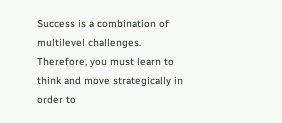Success is a combination of multilevel challenges. Therefore, you must learn to think and move strategically in order to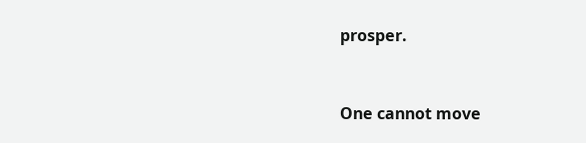prosper.


One cannot move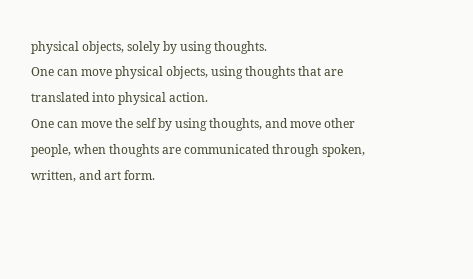physical objects, solely by using thoughts.
One can move physical objects, using thoughts that are translated into physical action.
One can move the self by using thoughts, and move other people, when thoughts are communicated through spoken, written, and art form.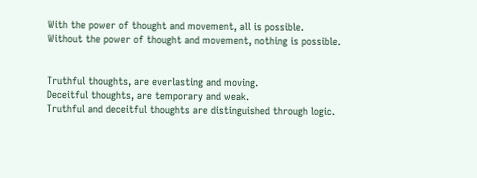With the power of thought and movement, all is possible.
Without the power of thought and movement, nothing is possible.


Truthful thoughts, are everlasting and moving.
Deceitful thoughts, are temporary and weak.
Truthful and deceitful thoughts are distinguished through logic.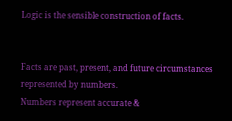Logic is the sensible construction of facts.


Facts are past, present, and future circumstances represented by numbers.
Numbers represent accurate &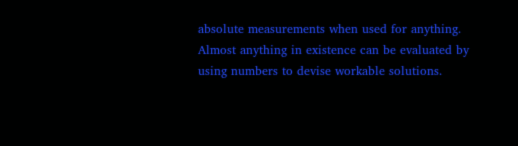absolute measurements when used for anything.
Almost anything in existence can be evaluated by using numbers to devise workable solutions.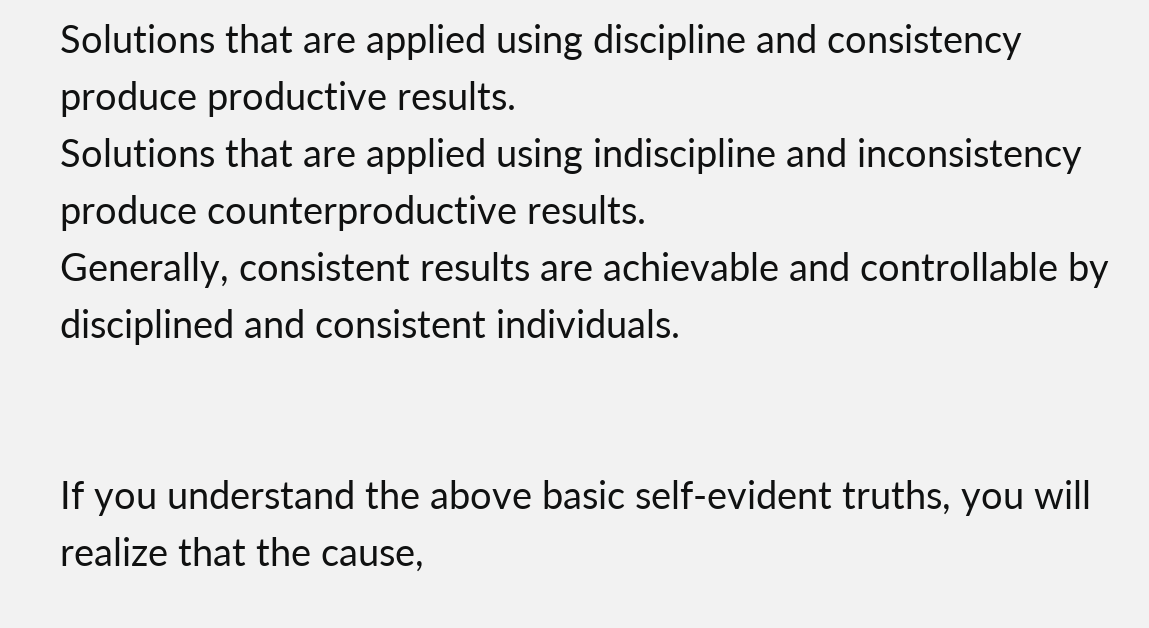Solutions that are applied using discipline and consistency produce productive results.
Solutions that are applied using indiscipline and inconsistency produce counterproductive results.
Generally, consistent results are achievable and controllable by disciplined and consistent individuals.


If you understand the above basic self-evident truths, you will realize that the cause,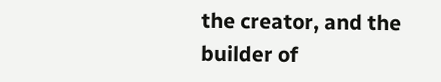the creator, and the builder of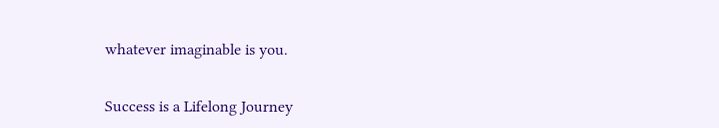whatever imaginable is you.


Success is a Lifelong Journey